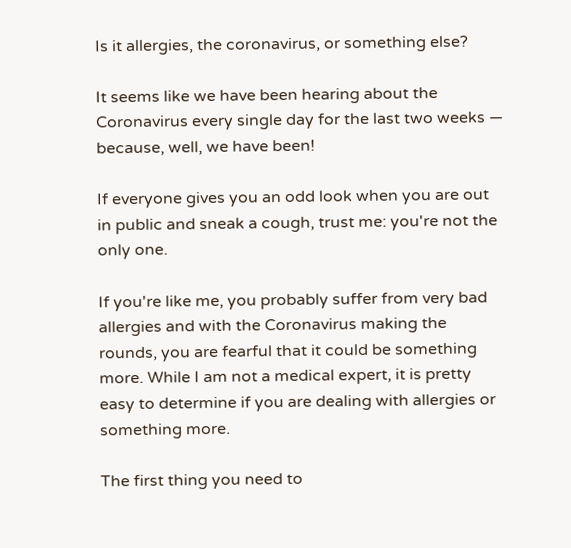Is it allergies, the coronavirus, or something else?

It seems like we have been hearing about the Coronavirus every single day for the last two weeks — because, well, we have been!

If everyone gives you an odd look when you are out in public and sneak a cough, trust me: you're not the only one.

If you're like me, you probably suffer from very bad allergies and with the Coronavirus making the rounds, you are fearful that it could be something more. While I am not a medical expert, it is pretty easy to determine if you are dealing with allergies or something more.

The first thing you need to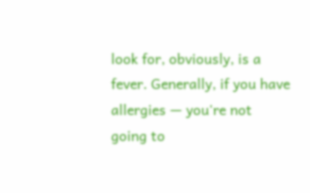look for, obviously, is a fever. Generally, if you have allergies — you're not going to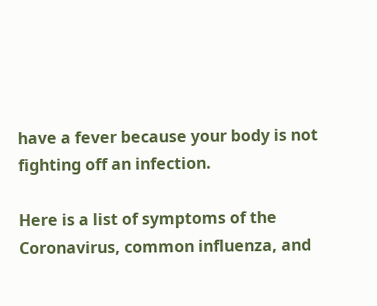have a fever because your body is not fighting off an infection.

Here is a list of symptoms of the Coronavirus, common influenza, and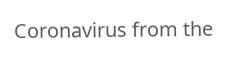Coronavirus from the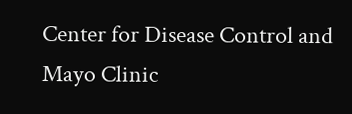Center for Disease Control and Mayo Clinic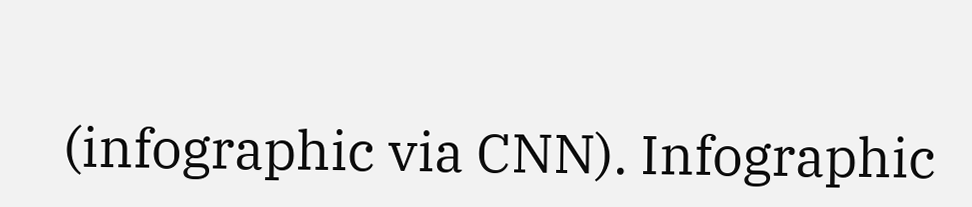(infographic via CNN). Infographic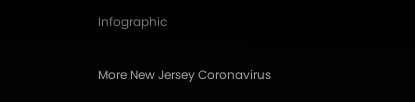Infographic

More New Jersey Coronavirus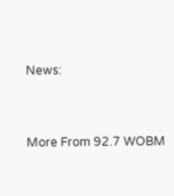News:


More From 92.7 WOBM